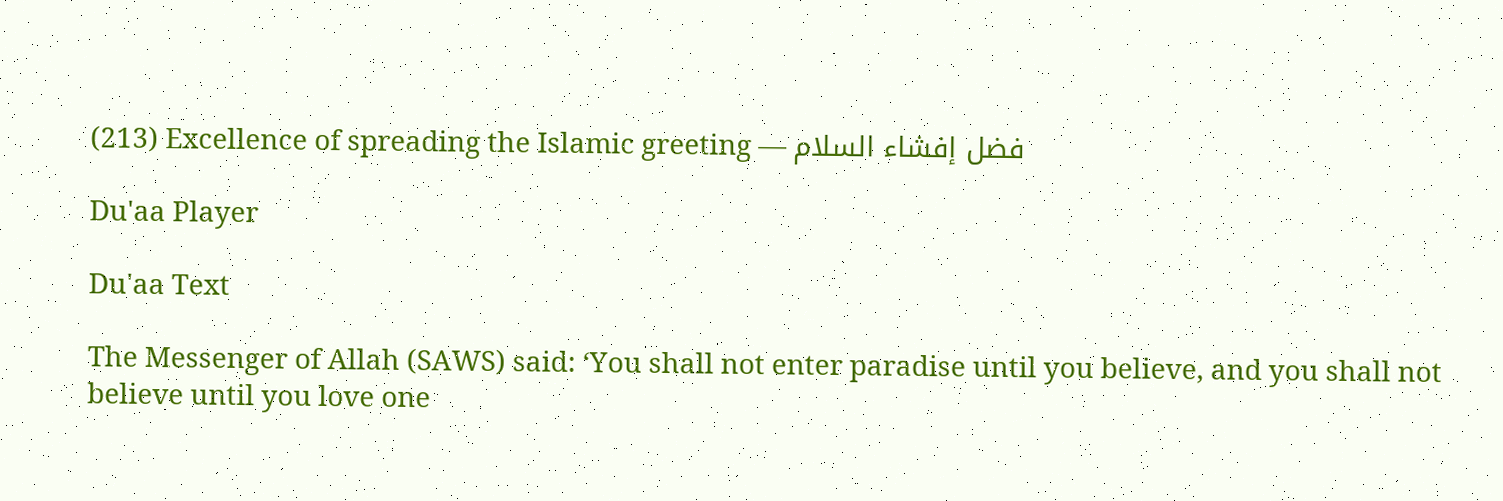(213) Excellence of spreading the Islamic greeting — فضل إفشاء السلام

Du'aa Player

Du'aa Text

The Messenger of Allah (SAWS) said: ‘You shall not enter paradise until you believe, and you shall not believe until you love one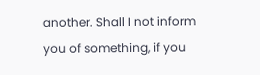another. Shall I not inform you of something, if you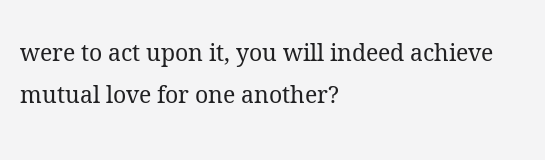were to act upon it, you will indeed achieve mutual love for one another?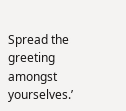Spread the greeting amongst yourselves.’